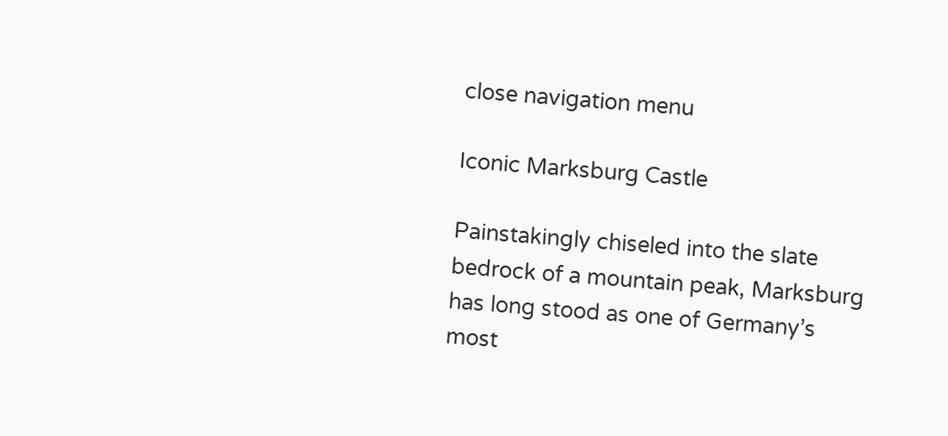close navigation menu

Iconic Marksburg Castle

Painstakingly chiseled into the slate bedrock of a mountain peak, Marksburg has long stood as one of Germany’s most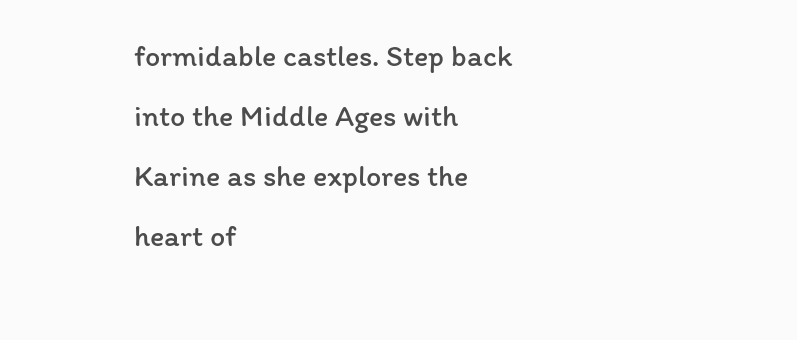formidable castles. Step back into the Middle Ages with Karine as she explores the heart of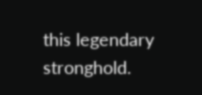this legendary stronghold.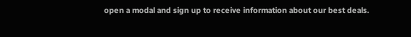open a modal and sign up to receive information about our best deals.